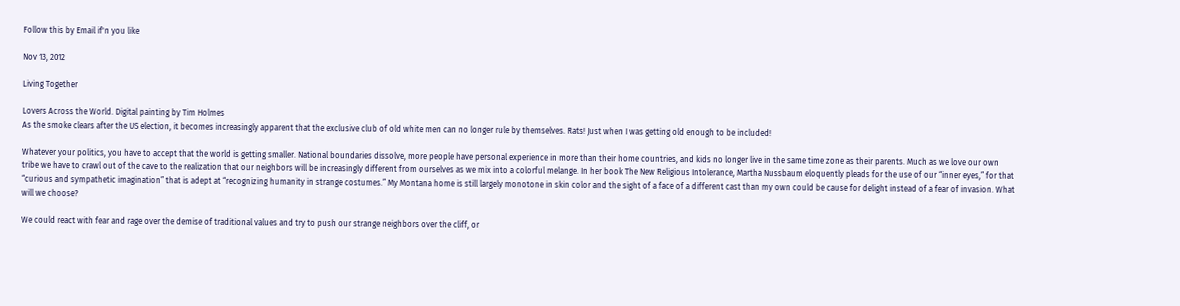Follow this by Email if'n you like

Nov 13, 2012

Living Together

Lovers Across the World. Digital painting by Tim Holmes
As the smoke clears after the US election, it becomes increasingly apparent that the exclusive club of old white men can no longer rule by themselves. Rats! Just when I was getting old enough to be included!

Whatever your politics, you have to accept that the world is getting smaller. National boundaries dissolve, more people have personal experience in more than their home countries, and kids no longer live in the same time zone as their parents. Much as we love our own tribe we have to crawl out of the cave to the realization that our neighbors will be increasingly different from ourselves as we mix into a colorful melange. In her book The New Religious Intolerance, Martha Nussbaum eloquently pleads for the use of our “inner eyes,” for that “curious and sympathetic imagination” that is adept at “recognizing humanity in strange costumes.” My Montana home is still largely monotone in skin color and the sight of a face of a different cast than my own could be cause for delight instead of a fear of invasion. What will we choose?

We could react with fear and rage over the demise of traditional values and try to push our strange neighbors over the cliff, or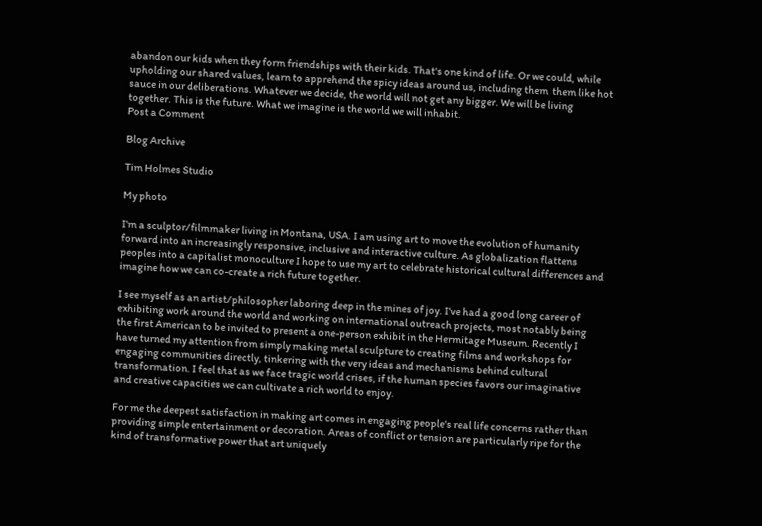abandon our kids when they form friendships with their kids. That's one kind of life. Or we could, while upholding our shared values, learn to apprehend the spicy ideas around us, including them  them like hot sauce in our deliberations. Whatever we decide, the world will not get any bigger. We will be living together. This is the future. What we imagine is the world we will inhabit.
Post a Comment

Blog Archive

Tim Holmes Studio

My photo

I'm a sculptor/filmmaker living in Montana, USA. I am using art to move the evolution of humanity forward into an increasingly responsive, inclusive and interactive culture. As globalization flattens peoples into a capitalist monoculture I hope to use my art to celebrate historical cultural differences and imagine how we can co-create a rich future together.

I see myself as an artist/philosopher laboring deep in the mines of joy. I've had a good long career of exhibiting work around the world and working on international outreach projects, most notably being the first American to be invited to present a one-person exhibit in the Hermitage Museum. Recently I have turned my attention from simply making metal sculpture to creating films and workshops for engaging communities directly, tinkering with the very ideas and mechanisms behind cultural transformation. I feel that as we face tragic world crises, if the human species favors our imaginative and creative capacities we can cultivate a rich world to enjoy.

For me the deepest satisfaction in making art comes in engaging people's real life concerns rather than providing simple entertainment or decoration. Areas of conflict or tension are particularly ripe for the kind of transformative power that art uniquely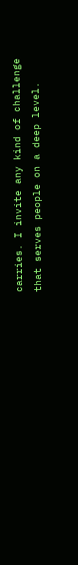carries. I invite any kind of challenge that serves people on a deep level.